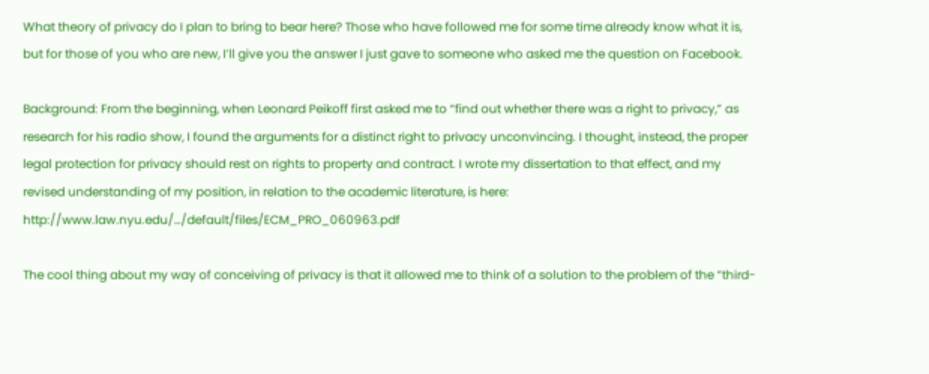What theory of privacy do I plan to bring to bear here? Those who have followed me for some time already know what it is, but for those of you who are new, I’ll give you the answer I just gave to someone who asked me the question on Facebook.

Background: From the beginning, when Leonard Peikoff first asked me to “find out whether there was a right to privacy,” as research for his radio show, I found the arguments for a distinct right to privacy unconvincing. I thought, instead, the proper legal protection for privacy should rest on rights to property and contract. I wrote my dissertation to that effect, and my revised understanding of my position, in relation to the academic literature, is here: http://www.law.nyu.edu/…/default/files/ECM_PRO_060963.pdf

The cool thing about my way of conceiving of privacy is that it allowed me to think of a solution to the problem of the “third-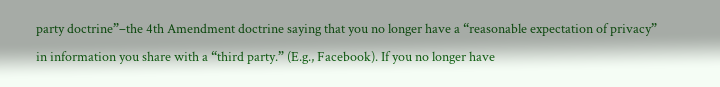party doctrine”–the 4th Amendment doctrine saying that you no longer have a “reasonable expectation of privacy” in information you share with a “third party.” (E.g., Facebook). If you no longer have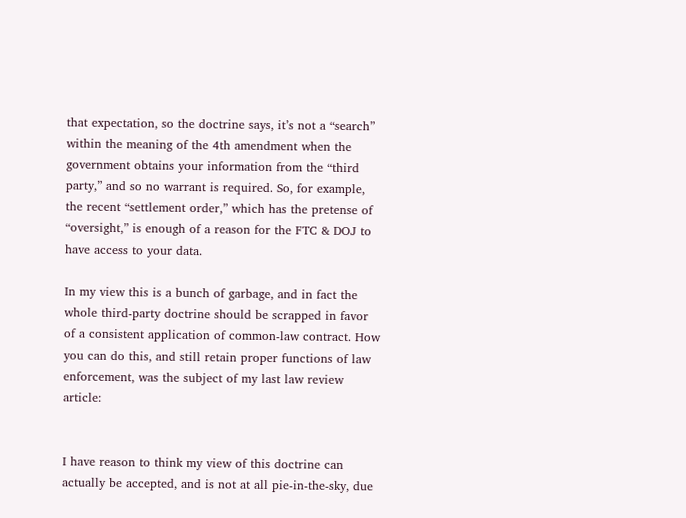that expectation, so the doctrine says, it’s not a “search” within the meaning of the 4th amendment when the government obtains your information from the “third party,” and so no warrant is required. So, for example, the recent “settlement order,” which has the pretense of “oversight,” is enough of a reason for the FTC & DOJ to have access to your data.

In my view this is a bunch of garbage, and in fact the whole third-party doctrine should be scrapped in favor of a consistent application of common-law contract. How you can do this, and still retain proper functions of law enforcement, was the subject of my last law review article:


I have reason to think my view of this doctrine can actually be accepted, and is not at all pie-in-the-sky, due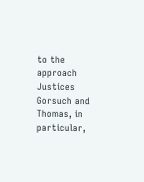to the approach Justices Gorsuch and Thomas, in particular,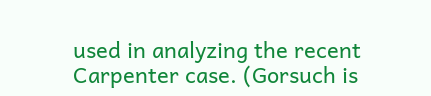used in analyzing the recent Carpenter case. (Gorsuch is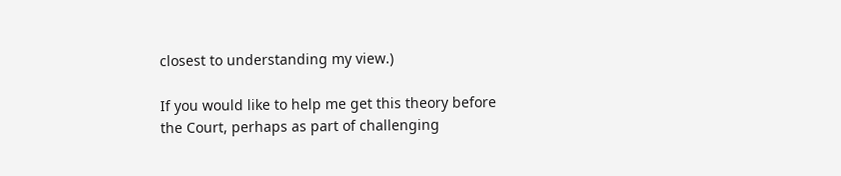closest to understanding my view.)

If you would like to help me get this theory before the Court, perhaps as part of challenging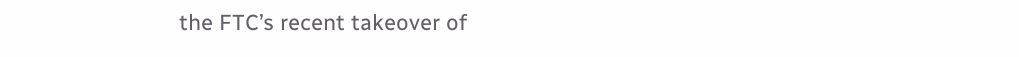the FTC’s recent takeover of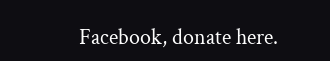Facebook, donate here.